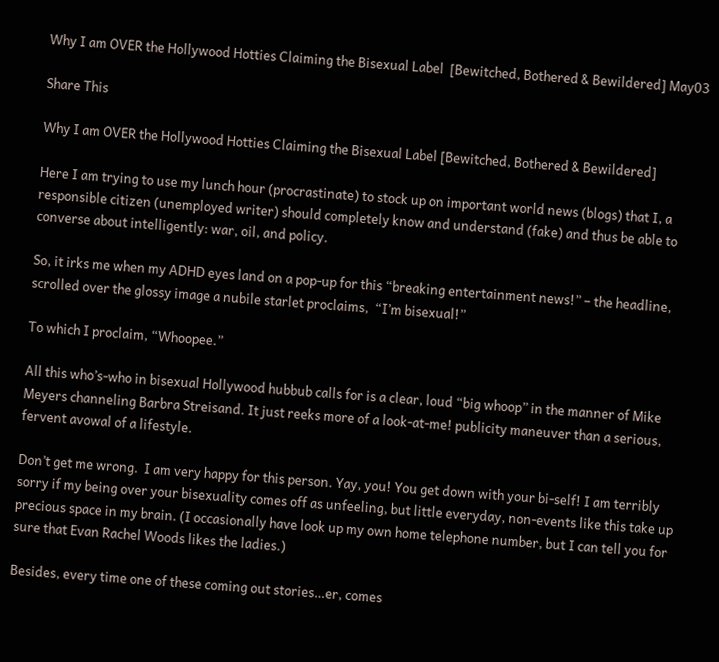Why I am OVER the Hollywood Hotties Claiming the Bisexual Label  [Bewitched, Bothered & Bewildered] May03

Share This

Why I am OVER the Hollywood Hotties Claiming the Bisexual Label [Bewitched, Bothered & Bewildered]

Here I am trying to use my lunch hour (procrastinate) to stock up on important world news (blogs) that I, a responsible citizen (unemployed writer) should completely know and understand (fake) and thus be able to converse about intelligently: war, oil, and policy.

So, it irks me when my ADHD eyes land on a pop-up for this “breaking entertainment news!” – the headline, scrolled over the glossy image a nubile starlet proclaims,  “I’m bisexual!”

To which I proclaim, “Whoopee.”

All this who’s-who in bisexual Hollywood hubbub calls for is a clear, loud “big whoop” in the manner of Mike Meyers channeling Barbra Streisand. It just reeks more of a look-at-me! publicity maneuver than a serious, fervent avowal of a lifestyle.

Don’t get me wrong.  I am very happy for this person. Yay, you! You get down with your bi-self! I am terribly sorry if my being over your bisexuality comes off as unfeeling, but little everyday, non-events like this take up precious space in my brain. (I occasionally have look up my own home telephone number, but I can tell you for sure that Evan Rachel Woods likes the ladies.)

Besides, every time one of these coming out stories…er, comes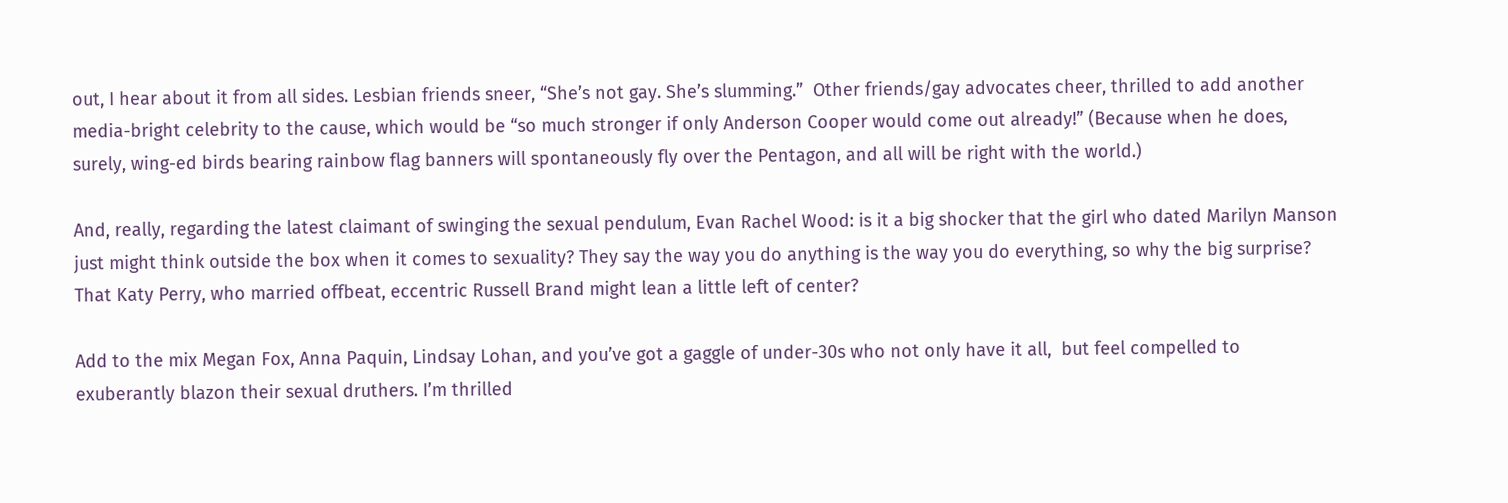out, I hear about it from all sides. Lesbian friends sneer, “She’s not gay. She’s slumming.”  Other friends/gay advocates cheer, thrilled to add another media-bright celebrity to the cause, which would be “so much stronger if only Anderson Cooper would come out already!” (Because when he does, surely, wing-ed birds bearing rainbow flag banners will spontaneously fly over the Pentagon, and all will be right with the world.)

And, really, regarding the latest claimant of swinging the sexual pendulum, Evan Rachel Wood: is it a big shocker that the girl who dated Marilyn Manson just might think outside the box when it comes to sexuality? They say the way you do anything is the way you do everything, so why the big surprise? That Katy Perry, who married offbeat, eccentric Russell Brand might lean a little left of center?

Add to the mix Megan Fox, Anna Paquin, Lindsay Lohan, and you’ve got a gaggle of under-30s who not only have it all,  but feel compelled to exuberantly blazon their sexual druthers. I’m thrilled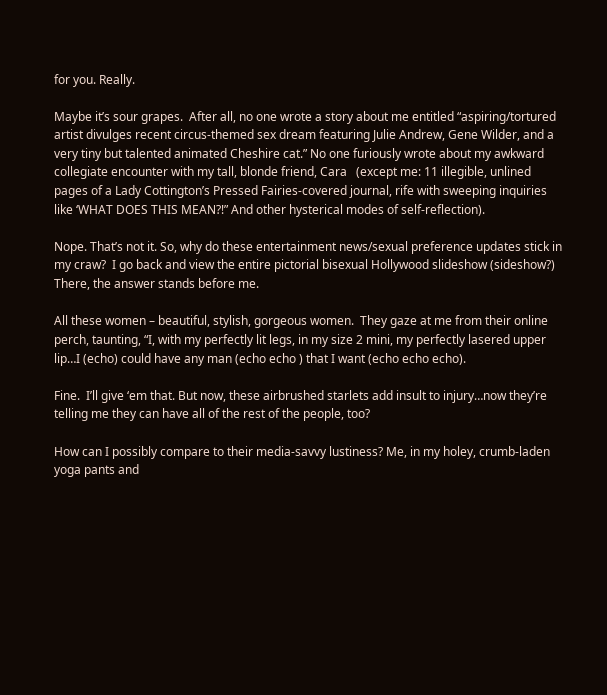for you. Really.

Maybe it’s sour grapes.  After all, no one wrote a story about me entitled “aspiring/tortured artist divulges recent circus-themed sex dream featuring Julie Andrew, Gene Wilder, and a very tiny but talented animated Cheshire cat.” No one furiously wrote about my awkward collegiate encounter with my tall, blonde friend, Cara   (except me: 11 illegible, unlined pages of a Lady Cottington’s Pressed Fairies-covered journal, rife with sweeping inquiries like ‘WHAT DOES THIS MEAN?!” And other hysterical modes of self-reflection).

Nope. That’s not it. So, why do these entertainment news/sexual preference updates stick in my craw?  I go back and view the entire pictorial bisexual Hollywood slideshow (sideshow?) There, the answer stands before me.

All these women – beautiful, stylish, gorgeous women.  They gaze at me from their online perch, taunting, “I, with my perfectly lit legs, in my size 2 mini, my perfectly lasered upper lip…I (echo) could have any man (echo echo ) that I want (echo echo echo).

Fine.  I’ll give ‘em that. But now, these airbrushed starlets add insult to injury…now they’re telling me they can have all of the rest of the people, too?

How can I possibly compare to their media-savvy lustiness? Me, in my holey, crumb-laden yoga pants and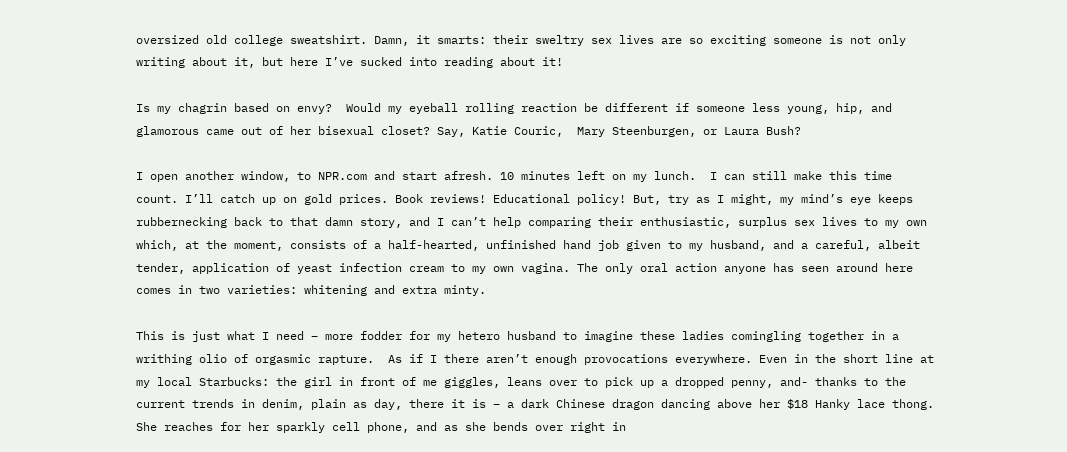oversized old college sweatshirt. Damn, it smarts: their sweltry sex lives are so exciting someone is not only writing about it, but here I’ve sucked into reading about it!

Is my chagrin based on envy?  Would my eyeball rolling reaction be different if someone less young, hip, and glamorous came out of her bisexual closet? Say, Katie Couric,  Mary Steenburgen, or Laura Bush?

I open another window, to NPR.com and start afresh. 10 minutes left on my lunch.  I can still make this time count. I’ll catch up on gold prices. Book reviews! Educational policy! But, try as I might, my mind’s eye keeps rubbernecking back to that damn story, and I can’t help comparing their enthusiastic, surplus sex lives to my own which, at the moment, consists of a half-hearted, unfinished hand job given to my husband, and a careful, albeit tender, application of yeast infection cream to my own vagina. The only oral action anyone has seen around here comes in two varieties: whitening and extra minty.

This is just what I need – more fodder for my hetero husband to imagine these ladies comingling together in a writhing olio of orgasmic rapture.  As if I there aren’t enough provocations everywhere. Even in the short line at my local Starbucks: the girl in front of me giggles, leans over to pick up a dropped penny, and- thanks to the current trends in denim, plain as day, there it is – a dark Chinese dragon dancing above her $18 Hanky lace thong. She reaches for her sparkly cell phone, and as she bends over right in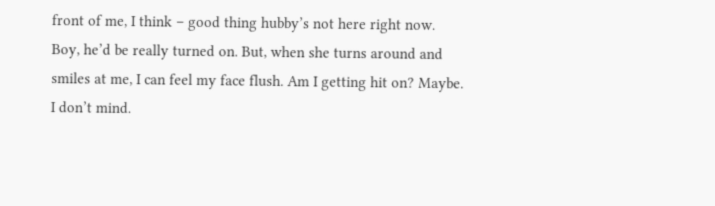front of me, I think – good thing hubby’s not here right now. Boy, he’d be really turned on. But, when she turns around and smiles at me, I can feel my face flush. Am I getting hit on? Maybe.  I don’t mind.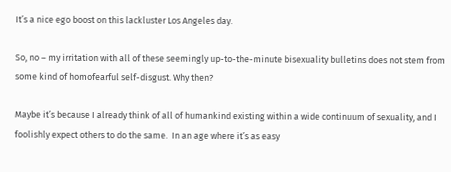It’s a nice ego boost on this lackluster Los Angeles day.

So, no – my irritation with all of these seemingly up-to-the-minute bisexuality bulletins does not stem from some kind of homofearful self-disgust. Why then?

Maybe it’s because I already think of all of humankind existing within a wide continuum of sexuality, and I foolishly expect others to do the same.  In an age where it’s as easy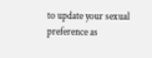to update your sexual preference as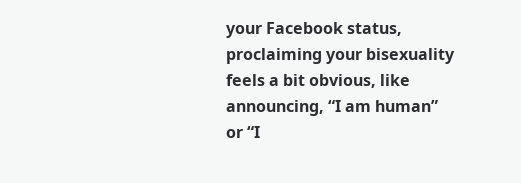your Facebook status, proclaiming your bisexuality feels a bit obvious, like announcing, “I am human” or “I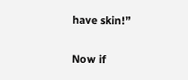have skin!”

Now if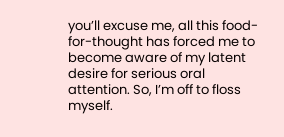you’ll excuse me, all this food-for-thought has forced me to become aware of my latent desire for serious oral attention. So, I’m off to floss myself.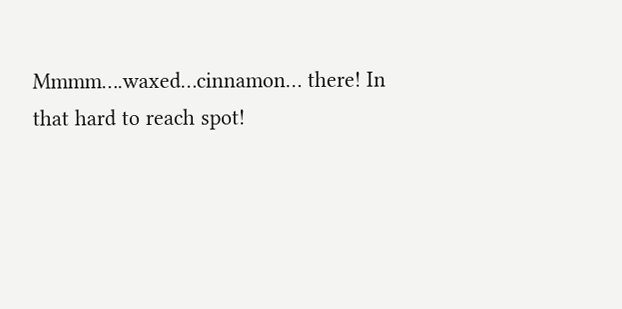Mmmm….waxed…cinnamon… there! In that hard to reach spot!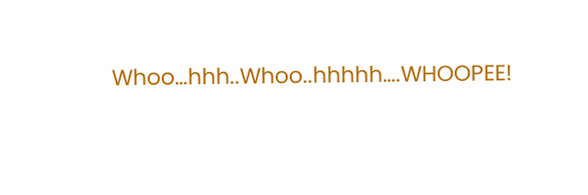Whoo…hhh..Whoo..hhhhh….WHOOPEE!